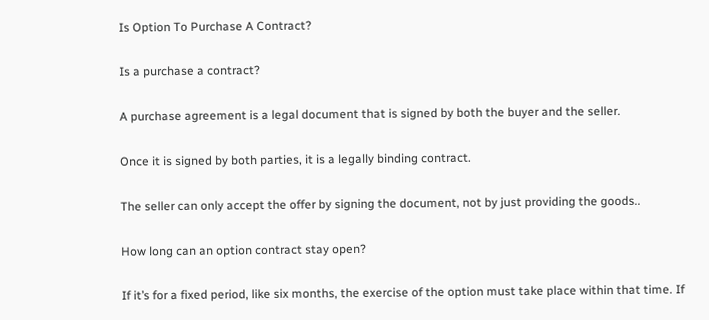Is Option To Purchase A Contract?

Is a purchase a contract?

A purchase agreement is a legal document that is signed by both the buyer and the seller.

Once it is signed by both parties, it is a legally binding contract.

The seller can only accept the offer by signing the document, not by just providing the goods..

How long can an option contract stay open?

If it’s for a fixed period, like six months, the exercise of the option must take place within that time. If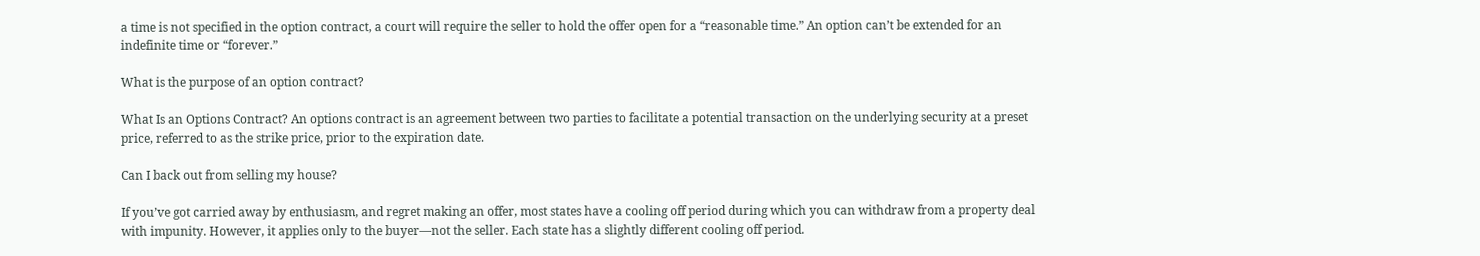a time is not specified in the option contract, a court will require the seller to hold the offer open for a “reasonable time.” An option can’t be extended for an indefinite time or “forever.”

What is the purpose of an option contract?

What Is an Options Contract? An options contract is an agreement between two parties to facilitate a potential transaction on the underlying security at a preset price, referred to as the strike price, prior to the expiration date.

Can I back out from selling my house?

If you’ve got carried away by enthusiasm, and regret making an offer, most states have a cooling off period during which you can withdraw from a property deal with impunity. However, it applies only to the buyer—not the seller. Each state has a slightly different cooling off period.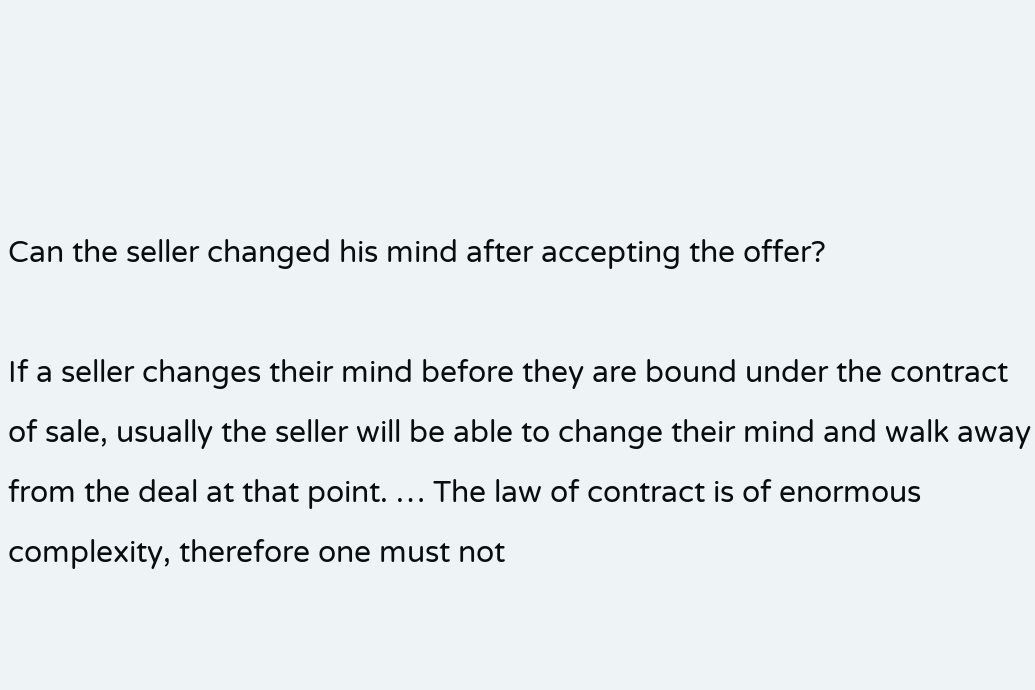Can the seller changed his mind after accepting the offer?

If a seller changes their mind before they are bound under the contract of sale, usually the seller will be able to change their mind and walk away from the deal at that point. … The law of contract is of enormous complexity, therefore one must not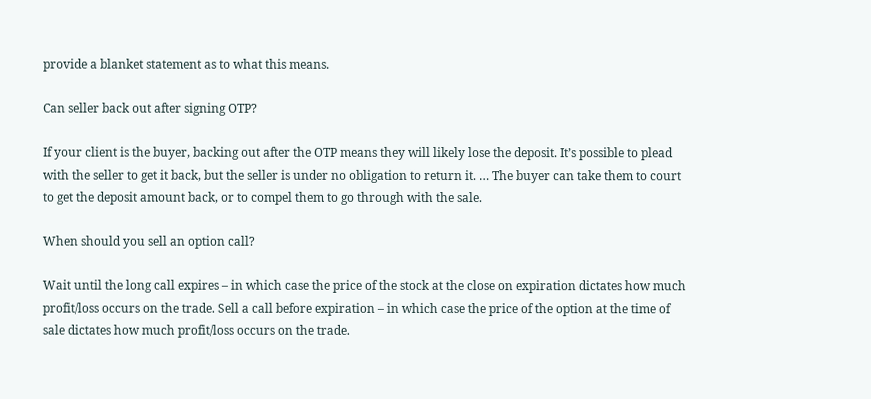provide a blanket statement as to what this means.

Can seller back out after signing OTP?

If your client is the buyer, backing out after the OTP means they will likely lose the deposit. It’s possible to plead with the seller to get it back, but the seller is under no obligation to return it. … The buyer can take them to court to get the deposit amount back, or to compel them to go through with the sale.

When should you sell an option call?

Wait until the long call expires – in which case the price of the stock at the close on expiration dictates how much profit/loss occurs on the trade. Sell a call before expiration – in which case the price of the option at the time of sale dictates how much profit/loss occurs on the trade.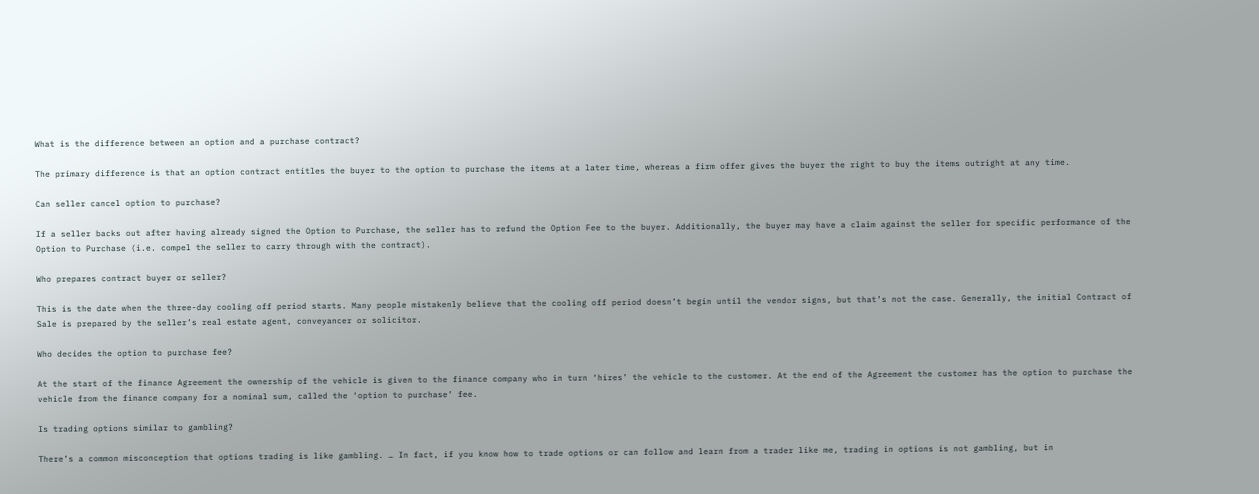What is the difference between an option and a purchase contract?

The primary difference is that an option contract entitles the buyer to the option to purchase the items at a later time, whereas a firm offer gives the buyer the right to buy the items outright at any time.

Can seller cancel option to purchase?

If a seller backs out after having already signed the Option to Purchase, the seller has to refund the Option Fee to the buyer. Additionally, the buyer may have a claim against the seller for specific performance of the Option to Purchase (i.e. compel the seller to carry through with the contract).

Who prepares contract buyer or seller?

This is the date when the three-day cooling off period starts. Many people mistakenly believe that the cooling off period doesn’t begin until the vendor signs, but that’s not the case. Generally, the initial Contract of Sale is prepared by the seller’s real estate agent, conveyancer or solicitor.

Who decides the option to purchase fee?

At the start of the finance Agreement the ownership of the vehicle is given to the finance company who in turn ‘hires’ the vehicle to the customer. At the end of the Agreement the customer has the option to purchase the vehicle from the finance company for a nominal sum, called the ‘option to purchase’ fee.

Is trading options similar to gambling?

There’s a common misconception that options trading is like gambling. … In fact, if you know how to trade options or can follow and learn from a trader like me, trading in options is not gambling, but in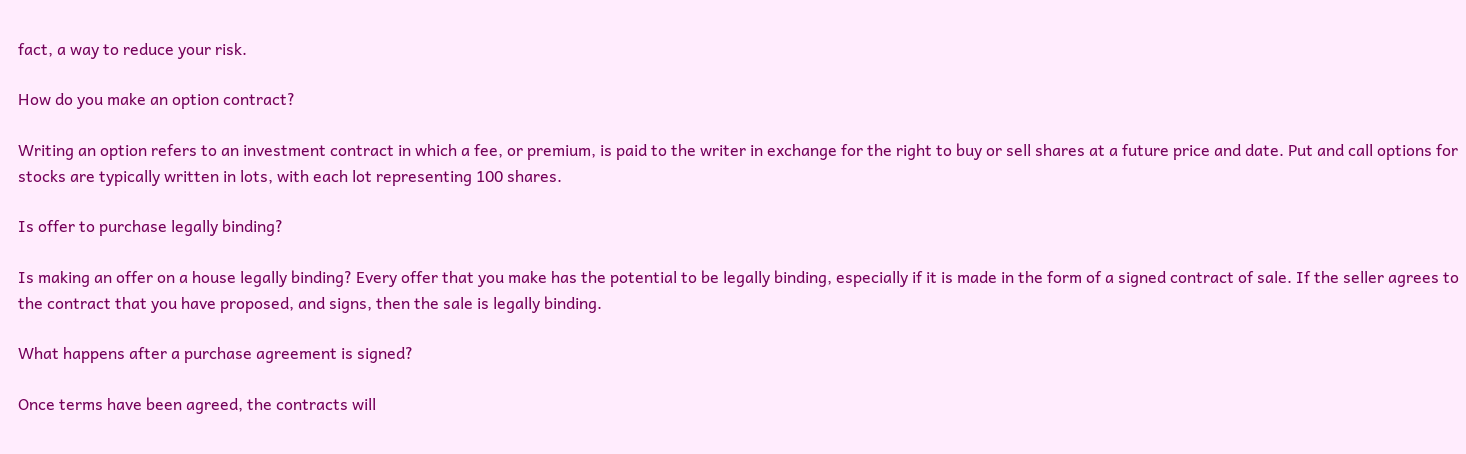fact, a way to reduce your risk.

How do you make an option contract?

Writing an option refers to an investment contract in which a fee, or premium, is paid to the writer in exchange for the right to buy or sell shares at a future price and date. Put and call options for stocks are typically written in lots, with each lot representing 100 shares.

Is offer to purchase legally binding?

Is making an offer on a house legally binding? Every offer that you make has the potential to be legally binding, especially if it is made in the form of a signed contract of sale. If the seller agrees to the contract that you have proposed, and signs, then the sale is legally binding.

What happens after a purchase agreement is signed?

Once terms have been agreed, the contracts will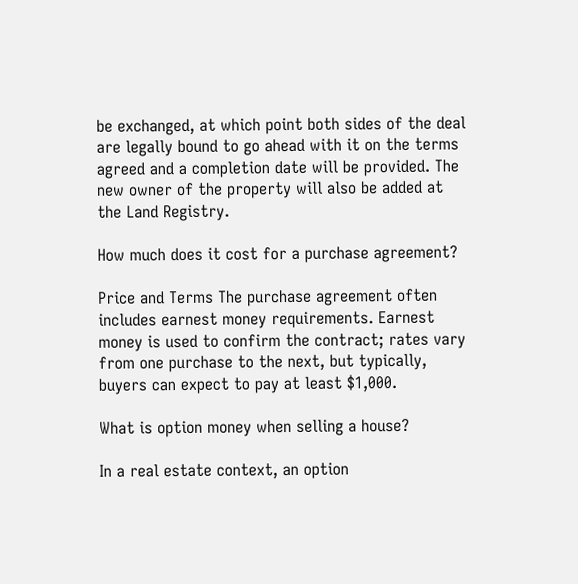be exchanged, at which point both sides of the deal are legally bound to go ahead with it on the terms agreed and a completion date will be provided. The new owner of the property will also be added at the Land Registry.

How much does it cost for a purchase agreement?

Price and Terms The purchase agreement often includes earnest money requirements. Earnest money is used to confirm the contract; rates vary from one purchase to the next, but typically, buyers can expect to pay at least $1,000.

What is option money when selling a house?

In a real estate context, an option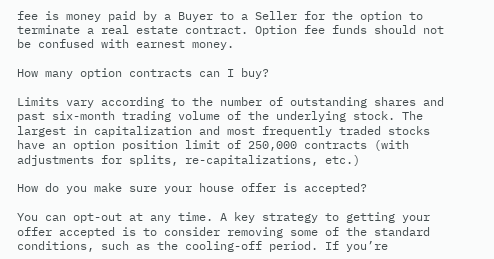fee is money paid by a Buyer to a Seller for the option to terminate a real estate contract. Option fee funds should not be confused with earnest money.

How many option contracts can I buy?

Limits vary according to the number of outstanding shares and past six-month trading volume of the underlying stock. The largest in capitalization and most frequently traded stocks have an option position limit of 250,000 contracts (with adjustments for splits, re-capitalizations, etc.)

How do you make sure your house offer is accepted?

You can opt-out at any time. A key strategy to getting your offer accepted is to consider removing some of the standard conditions, such as the cooling-off period. If you’re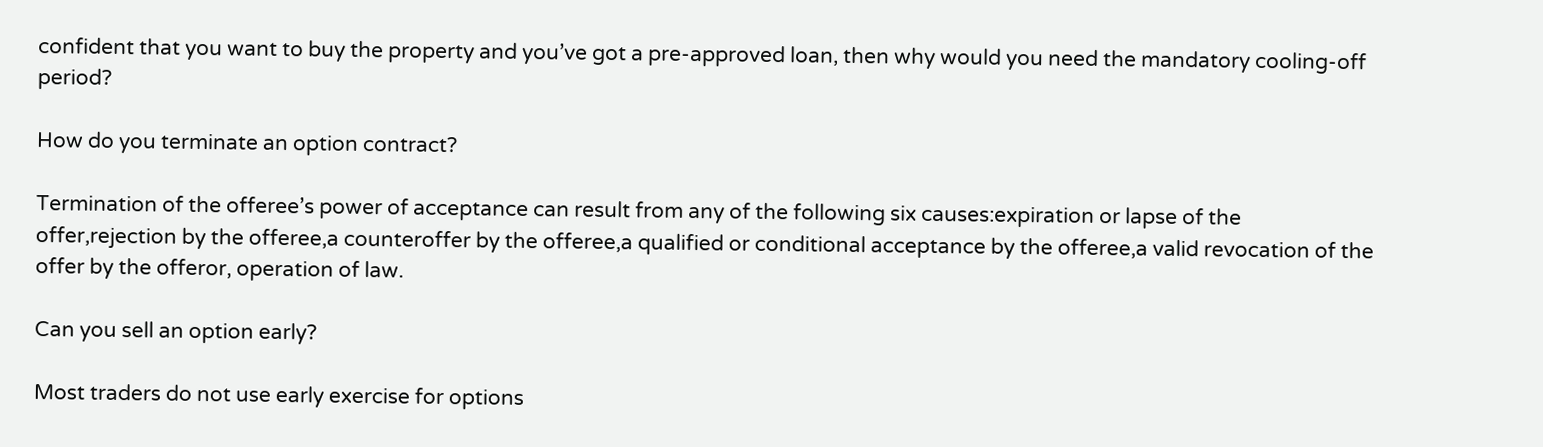confident that you want to buy the property and you’ve got a pre-approved loan, then why would you need the mandatory cooling-off period?

How do you terminate an option contract?

Termination of the offeree’s power of acceptance can result from any of the following six causes:expiration or lapse of the offer,rejection by the offeree,a counteroffer by the offeree,a qualified or conditional acceptance by the offeree,a valid revocation of the offer by the offeror, operation of law.

Can you sell an option early?

Most traders do not use early exercise for options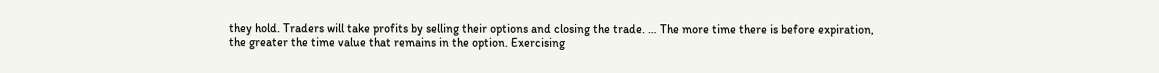they hold. Traders will take profits by selling their options and closing the trade. … The more time there is before expiration, the greater the time value that remains in the option. Exercising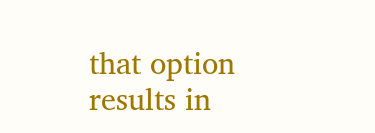that option results in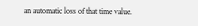an automatic loss of that time value.